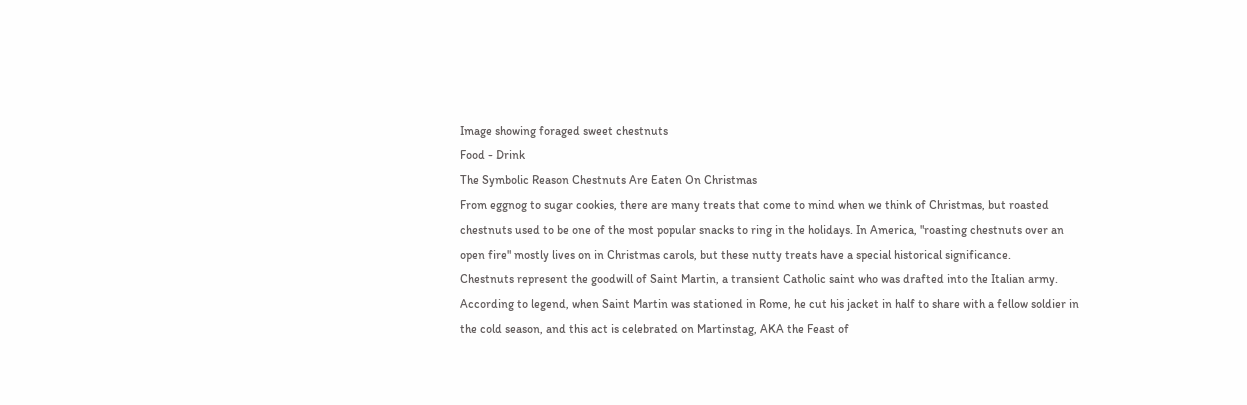Image showing foraged sweet chestnuts
Food - Drink
The Symbolic Reason Chestnuts Are Eaten On Christmas
From eggnog to sugar cookies, there are many treats that come to mind when we think of Christmas, but roasted chestnuts used to be one of the most popular snacks to ring in the holidays. In America, "roasting chestnuts over an open fire" mostly lives on in Christmas carols, but these nutty treats have a special historical significance.
Chestnuts represent the goodwill of Saint Martin, a transient Catholic saint who was drafted into the Italian army. According to legend, when Saint Martin was stationed in Rome, he cut his jacket in half to share with a fellow soldier in the cold season, and this act is celebrated on Martinstag, AKA the Feast of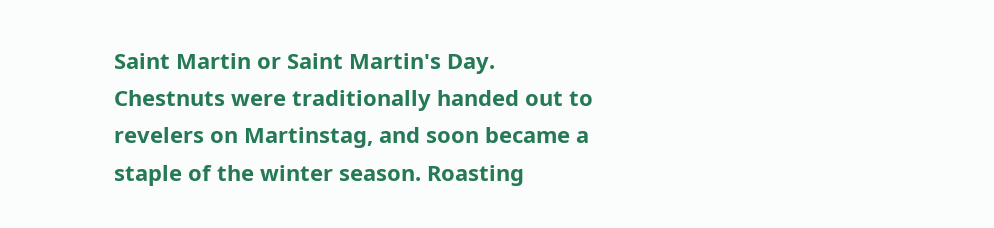Saint Martin or Saint Martin's Day.
Chestnuts were traditionally handed out to revelers on Martinstag, and soon became a staple of the winter season. Roasting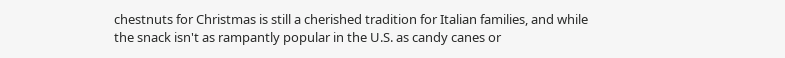chestnuts for Christmas is still a cherished tradition for Italian families, and while the snack isn't as rampantly popular in the U.S. as candy canes or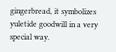gingerbread, it symbolizes yuletide goodwill in a very special way.